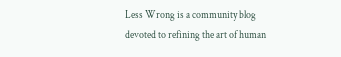Less Wrong is a community blog devoted to refining the art of human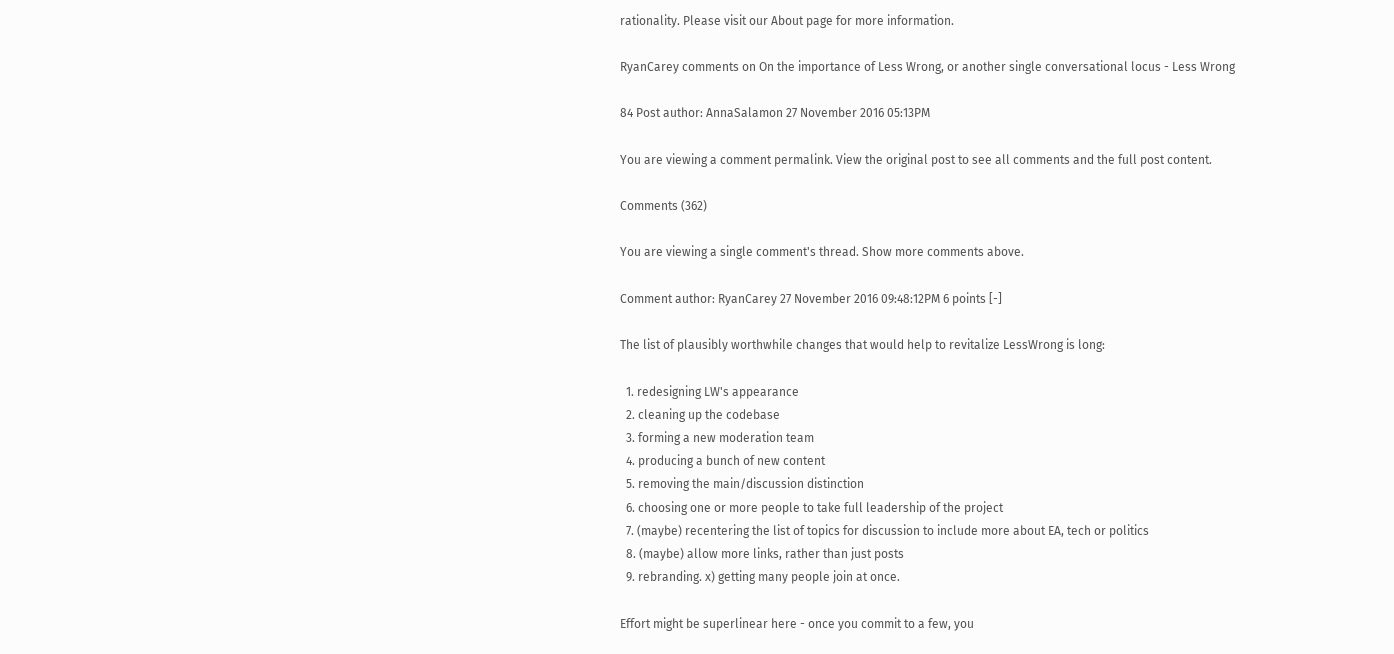rationality. Please visit our About page for more information.

RyanCarey comments on On the importance of Less Wrong, or another single conversational locus - Less Wrong

84 Post author: AnnaSalamon 27 November 2016 05:13PM

You are viewing a comment permalink. View the original post to see all comments and the full post content.

Comments (362)

You are viewing a single comment's thread. Show more comments above.

Comment author: RyanCarey 27 November 2016 09:48:12PM 6 points [-]

The list of plausibly worthwhile changes that would help to revitalize LessWrong is long:

  1. redesigning LW's appearance
  2. cleaning up the codebase
  3. forming a new moderation team
  4. producing a bunch of new content
  5. removing the main/discussion distinction
  6. choosing one or more people to take full leadership of the project
  7. (maybe) recentering the list of topics for discussion to include more about EA, tech or politics
  8. (maybe) allow more links, rather than just posts
  9. rebranding. x) getting many people join at once.

Effort might be superlinear here - once you commit to a few, you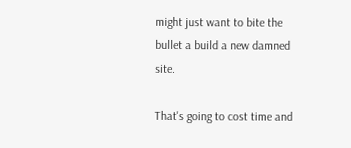might just want to bite the bullet a build a new damned site.

That's going to cost time and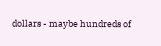dollars - maybe hundreds of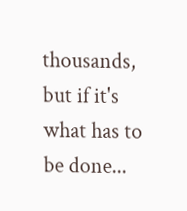thousands, but if it's what has to be done...